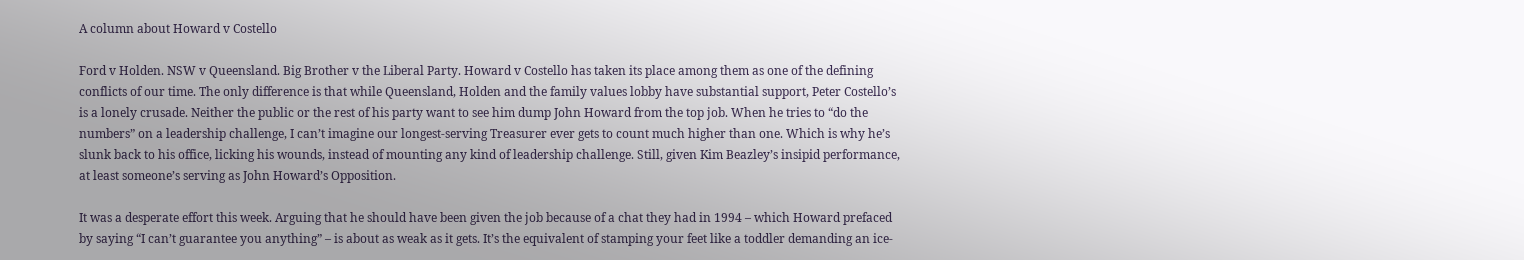A column about Howard v Costello

Ford v Holden. NSW v Queensland. Big Brother v the Liberal Party. Howard v Costello has taken its place among them as one of the defining conflicts of our time. The only difference is that while Queensland, Holden and the family values lobby have substantial support, Peter Costello’s is a lonely crusade. Neither the public or the rest of his party want to see him dump John Howard from the top job. When he tries to “do the numbers” on a leadership challenge, I can’t imagine our longest-serving Treasurer ever gets to count much higher than one. Which is why he’s slunk back to his office, licking his wounds, instead of mounting any kind of leadership challenge. Still, given Kim Beazley’s insipid performance, at least someone’s serving as John Howard’s Opposition.

It was a desperate effort this week. Arguing that he should have been given the job because of a chat they had in 1994 – which Howard prefaced by saying “I can’t guarantee you anything” – is about as weak as it gets. It’s the equivalent of stamping your feet like a toddler demanding an ice-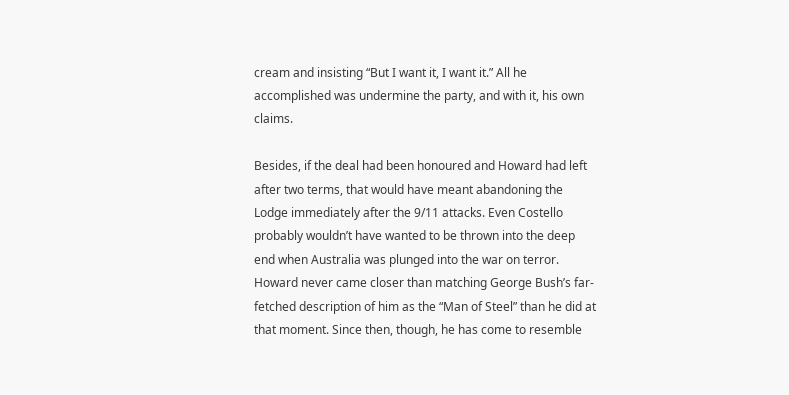cream and insisting “But I want it, I want it.” All he accomplished was undermine the party, and with it, his own claims.

Besides, if the deal had been honoured and Howard had left after two terms, that would have meant abandoning the Lodge immediately after the 9/11 attacks. Even Costello probably wouldn’t have wanted to be thrown into the deep end when Australia was plunged into the war on terror. Howard never came closer than matching George Bush’s far-fetched description of him as the “Man of Steel” than he did at that moment. Since then, though, he has come to resemble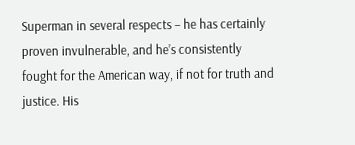Superman in several respects – he has certainly proven invulnerable, and he’s consistently fought for the American way, if not for truth and justice. His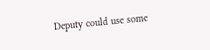Deputy could use some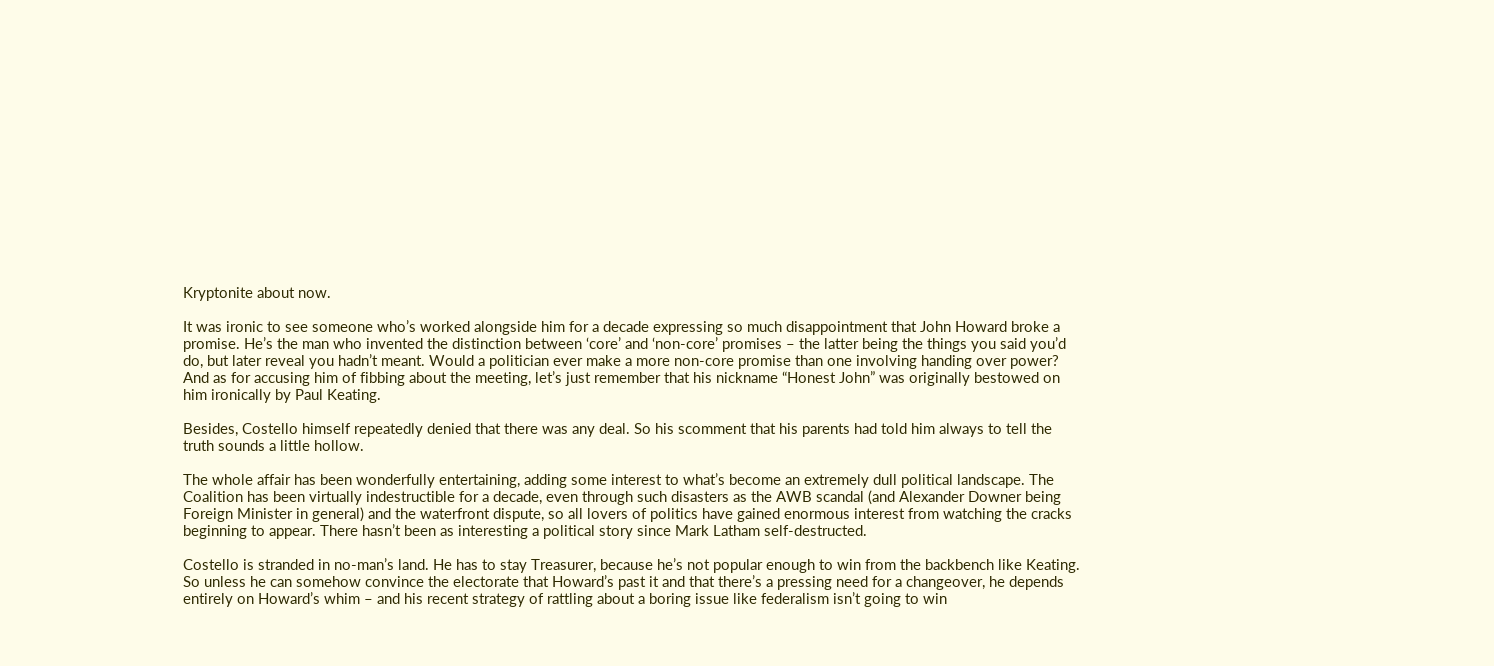Kryptonite about now.

It was ironic to see someone who’s worked alongside him for a decade expressing so much disappointment that John Howard broke a promise. He’s the man who invented the distinction between ‘core’ and ‘non-core’ promises – the latter being the things you said you’d do, but later reveal you hadn’t meant. Would a politician ever make a more non-core promise than one involving handing over power? And as for accusing him of fibbing about the meeting, let’s just remember that his nickname “Honest John” was originally bestowed on him ironically by Paul Keating.

Besides, Costello himself repeatedly denied that there was any deal. So his scomment that his parents had told him always to tell the truth sounds a little hollow.

The whole affair has been wonderfully entertaining, adding some interest to what’s become an extremely dull political landscape. The Coalition has been virtually indestructible for a decade, even through such disasters as the AWB scandal (and Alexander Downer being Foreign Minister in general) and the waterfront dispute, so all lovers of politics have gained enormous interest from watching the cracks beginning to appear. There hasn’t been as interesting a political story since Mark Latham self-destructed.

Costello is stranded in no-man’s land. He has to stay Treasurer, because he’s not popular enough to win from the backbench like Keating. So unless he can somehow convince the electorate that Howard’s past it and that there’s a pressing need for a changeover, he depends entirely on Howard’s whim – and his recent strategy of rattling about a boring issue like federalism isn’t going to win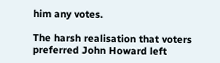him any votes.

The harsh realisation that voters preferred John Howard left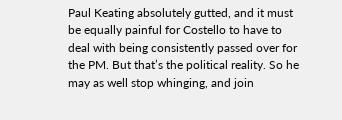Paul Keating absolutely gutted, and it must be equally painful for Costello to have to deal with being consistently passed over for the PM. But that’s the political reality. So he may as well stop whinging, and join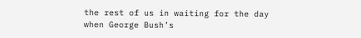the rest of us in waiting for the day when George Bush’s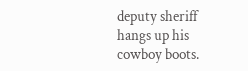deputy sheriff hangs up his cowboy boots.